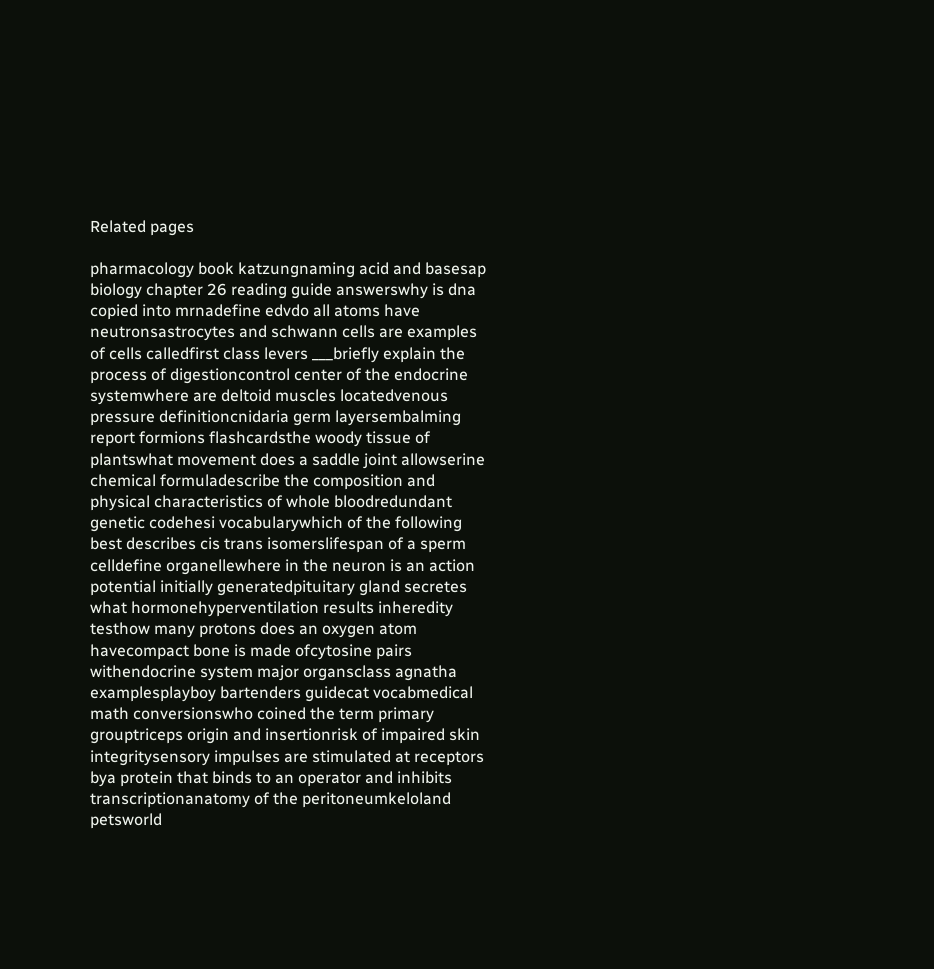Related pages

pharmacology book katzungnaming acid and basesap biology chapter 26 reading guide answerswhy is dna copied into mrnadefine edvdo all atoms have neutronsastrocytes and schwann cells are examples of cells calledfirst class levers ___briefly explain the process of digestioncontrol center of the endocrine systemwhere are deltoid muscles locatedvenous pressure definitioncnidaria germ layersembalming report formions flashcardsthe woody tissue of plantswhat movement does a saddle joint allowserine chemical formuladescribe the composition and physical characteristics of whole bloodredundant genetic codehesi vocabularywhich of the following best describes cis trans isomerslifespan of a sperm celldefine organellewhere in the neuron is an action potential initially generatedpituitary gland secretes what hormonehyperventilation results inheredity testhow many protons does an oxygen atom havecompact bone is made ofcytosine pairs withendocrine system major organsclass agnatha examplesplayboy bartenders guidecat vocabmedical math conversionswho coined the term primary grouptriceps origin and insertionrisk of impaired skin integritysensory impulses are stimulated at receptors bya protein that binds to an operator and inhibits transcriptionanatomy of the peritoneumkeloland petsworld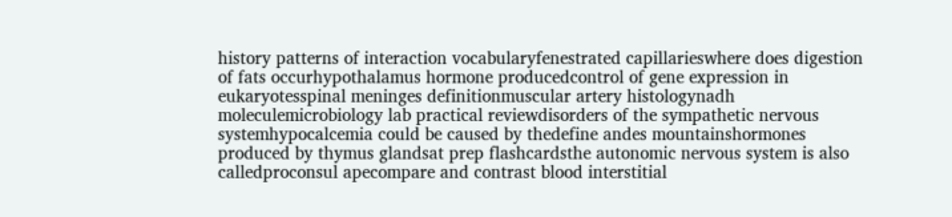history patterns of interaction vocabularyfenestrated capillarieswhere does digestion of fats occurhypothalamus hormone producedcontrol of gene expression in eukaryotesspinal meninges definitionmuscular artery histologynadh moleculemicrobiology lab practical reviewdisorders of the sympathetic nervous systemhypocalcemia could be caused by thedefine andes mountainshormones produced by thymus glandsat prep flashcardsthe autonomic nervous system is also calledproconsul apecompare and contrast blood interstitial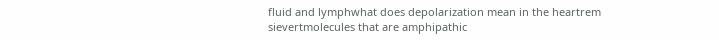fluid and lymphwhat does depolarization mean in the heartrem sievertmolecules that are amphipathic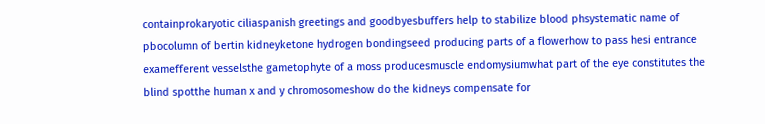containprokaryotic ciliaspanish greetings and goodbyesbuffers help to stabilize blood phsystematic name of pbocolumn of bertin kidneyketone hydrogen bondingseed producing parts of a flowerhow to pass hesi entrance examefferent vesselsthe gametophyte of a moss producesmuscle endomysiumwhat part of the eye constitutes the blind spotthe human x and y chromosomeshow do the kidneys compensate for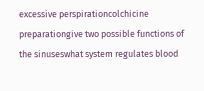excessive perspirationcolchicine preparationgive two possible functions of the sinuseswhat system regulates blood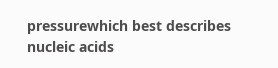pressurewhich best describes nucleic acids